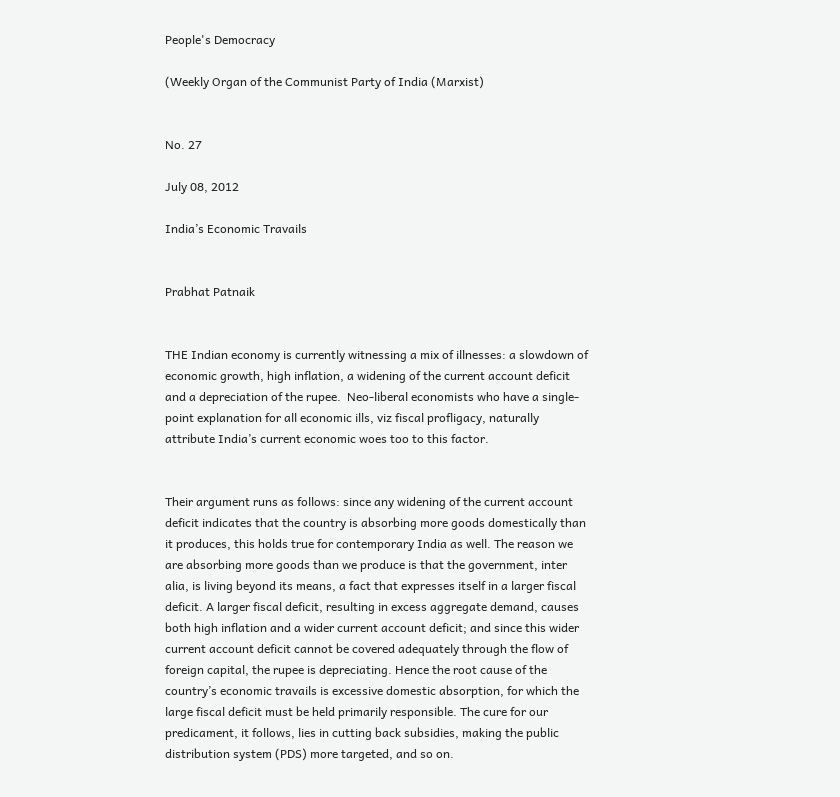People's Democracy

(Weekly Organ of the Communist Party of India (Marxist)


No. 27

July 08, 2012

India’s Economic Travails


Prabhat Patnaik


THE Indian economy is currently witnessing a mix of illnesses: a slowdown of economic growth, high inflation, a widening of the current account deficit and a depreciation of the rupee.  Neo-liberal economists who have a single-point explanation for all economic ills, viz fiscal profligacy, naturally attribute India’s current economic woes too to this factor.


Their argument runs as follows: since any widening of the current account deficit indicates that the country is absorbing more goods domestically than it produces, this holds true for contemporary India as well. The reason we are absorbing more goods than we produce is that the government, inter alia, is living beyond its means, a fact that expresses itself in a larger fiscal deficit. A larger fiscal deficit, resulting in excess aggregate demand, causes both high inflation and a wider current account deficit; and since this wider current account deficit cannot be covered adequately through the flow of foreign capital, the rupee is depreciating. Hence the root cause of the country’s economic travails is excessive domestic absorption, for which the large fiscal deficit must be held primarily responsible. The cure for our predicament, it follows, lies in cutting back subsidies, making the public distribution system (PDS) more targeted, and so on.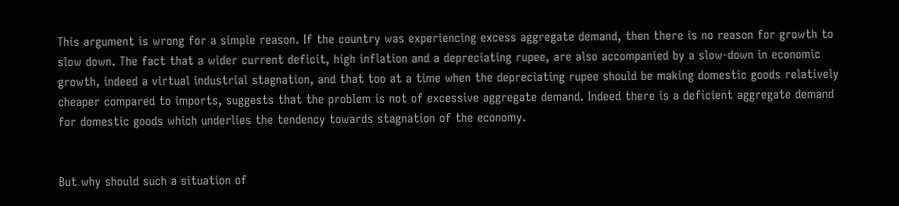This argument is wrong for a simple reason. If the country was experiencing excess aggregate demand, then there is no reason for growth to slow down. The fact that a wider current deficit, high inflation and a depreciating rupee, are also accompanied by a slow-down in economic growth, indeed a virtual industrial stagnation, and that too at a time when the depreciating rupee should be making domestic goods relatively cheaper compared to imports, suggests that the problem is not of excessive aggregate demand. Indeed there is a deficient aggregate demand for domestic goods which underlies the tendency towards stagnation of the economy.


But why should such a situation of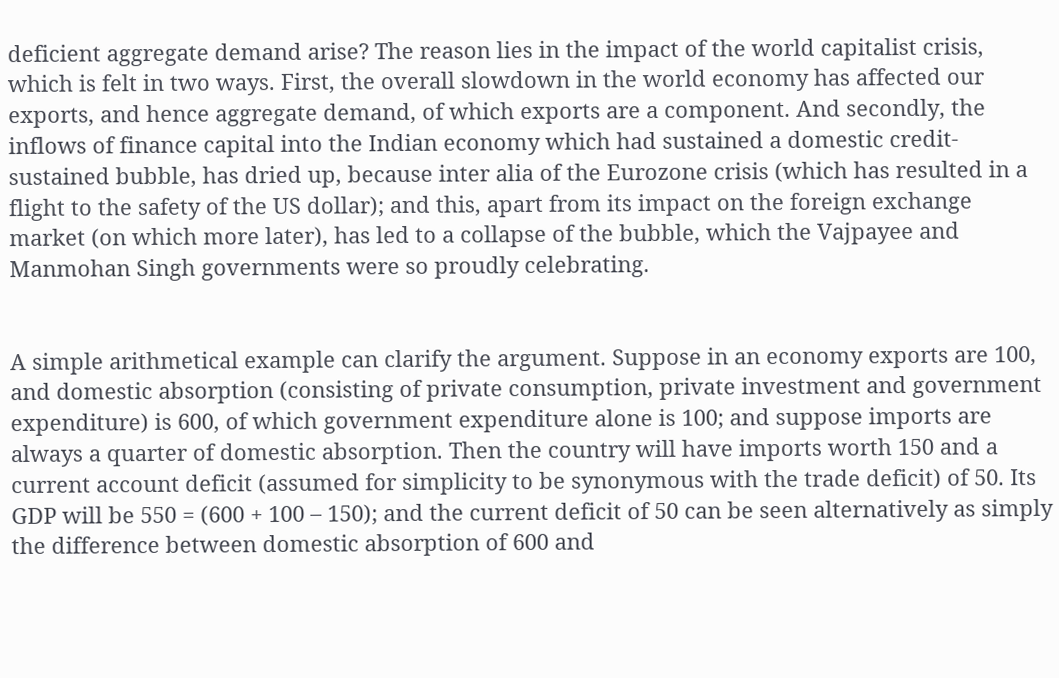deficient aggregate demand arise? The reason lies in the impact of the world capitalist crisis, which is felt in two ways. First, the overall slowdown in the world economy has affected our exports, and hence aggregate demand, of which exports are a component. And secondly, the inflows of finance capital into the Indian economy which had sustained a domestic credit-sustained bubble, has dried up, because inter alia of the Eurozone crisis (which has resulted in a flight to the safety of the US dollar); and this, apart from its impact on the foreign exchange market (on which more later), has led to a collapse of the bubble, which the Vajpayee and Manmohan Singh governments were so proudly celebrating.


A simple arithmetical example can clarify the argument. Suppose in an economy exports are 100, and domestic absorption (consisting of private consumption, private investment and government expenditure) is 600, of which government expenditure alone is 100; and suppose imports are always a quarter of domestic absorption. Then the country will have imports worth 150 and a current account deficit (assumed for simplicity to be synonymous with the trade deficit) of 50. Its GDP will be 550 = (600 + 100 – 150); and the current deficit of 50 can be seen alternatively as simply the difference between domestic absorption of 600 and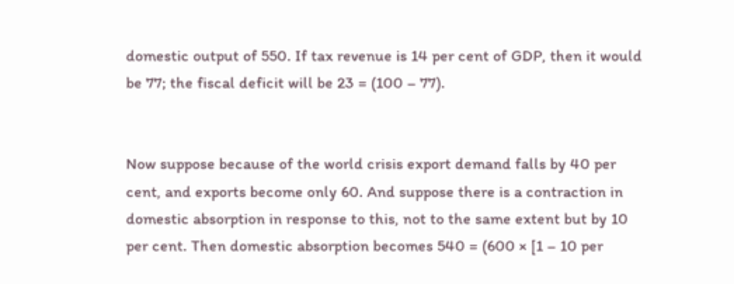domestic output of 550. If tax revenue is 14 per cent of GDP, then it would be 77; the fiscal deficit will be 23 = (100 – 77).


Now suppose because of the world crisis export demand falls by 40 per cent, and exports become only 60. And suppose there is a contraction in domestic absorption in response to this, not to the same extent but by 10 per cent. Then domestic absorption becomes 540 = (600 × [1 – 10 per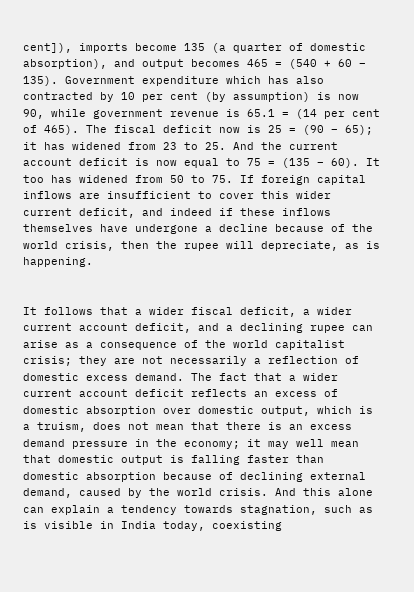cent]), imports become 135 (a quarter of domestic absorption), and output becomes 465 = (540 + 60 – 135). Government expenditure which has also contracted by 10 per cent (by assumption) is now 90, while government revenue is 65.1 = (14 per cent of 465). The fiscal deficit now is 25 = (90 – 65); it has widened from 23 to 25. And the current account deficit is now equal to 75 = (135 – 60). It too has widened from 50 to 75. If foreign capital inflows are insufficient to cover this wider current deficit, and indeed if these inflows themselves have undergone a decline because of the world crisis, then the rupee will depreciate, as is happening.


It follows that a wider fiscal deficit, a wider current account deficit, and a declining rupee can arise as a consequence of the world capitalist crisis; they are not necessarily a reflection of domestic excess demand. The fact that a wider current account deficit reflects an excess of domestic absorption over domestic output, which is a truism, does not mean that there is an excess demand pressure in the economy; it may well mean that domestic output is falling faster than domestic absorption because of declining external demand, caused by the world crisis. And this alone can explain a tendency towards stagnation, such as is visible in India today, coexisting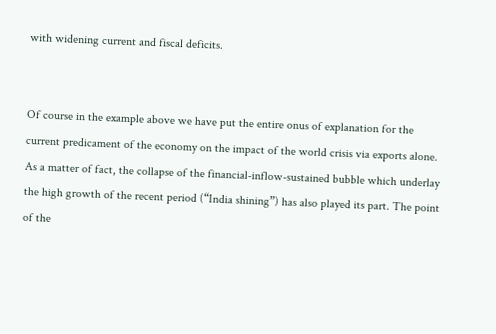with widening current and fiscal deficits.


Of course in the example above we have put the entire onus of explanation for the current predicament of the economy on the impact of the world crisis via exports alone. As a matter of fact, the collapse of the financial-inflow-sustained bubble which underlay the high growth of the recent period (“India shining”) has also played its part. The point of the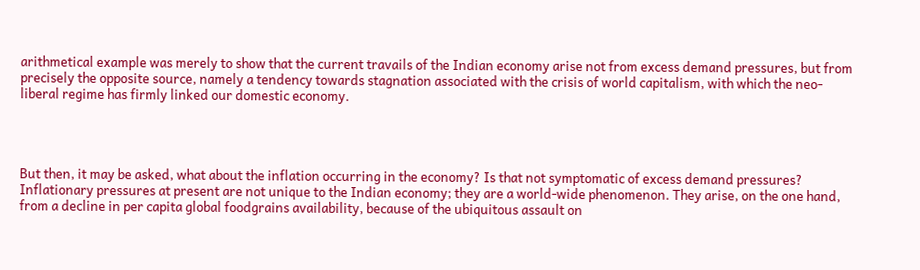arithmetical example was merely to show that the current travails of the Indian economy arise not from excess demand pressures, but from precisely the opposite source, namely a tendency towards stagnation associated with the crisis of world capitalism, with which the neo-liberal regime has firmly linked our domestic economy.




But then, it may be asked, what about the inflation occurring in the economy? Is that not symptomatic of excess demand pressures? Inflationary pressures at present are not unique to the Indian economy; they are a world-wide phenomenon. They arise, on the one hand, from a decline in per capita global foodgrains availability, because of the ubiquitous assault on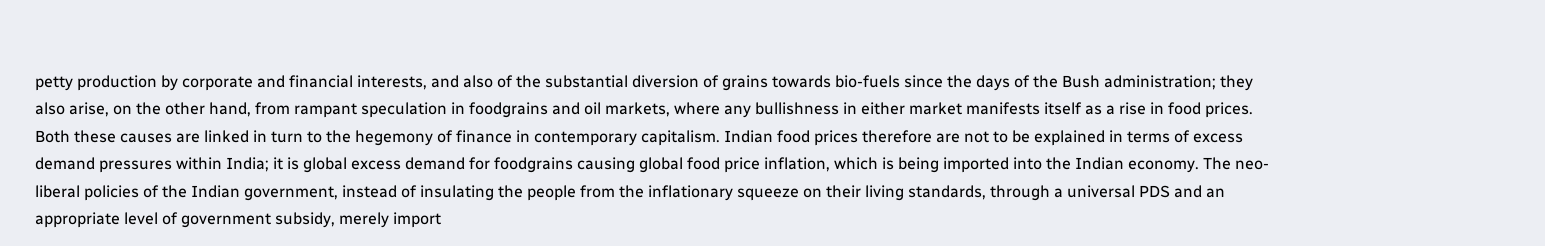petty production by corporate and financial interests, and also of the substantial diversion of grains towards bio-fuels since the days of the Bush administration; they also arise, on the other hand, from rampant speculation in foodgrains and oil markets, where any bullishness in either market manifests itself as a rise in food prices. Both these causes are linked in turn to the hegemony of finance in contemporary capitalism. Indian food prices therefore are not to be explained in terms of excess demand pressures within India; it is global excess demand for foodgrains causing global food price inflation, which is being imported into the Indian economy. The neo-liberal policies of the Indian government, instead of insulating the people from the inflationary squeeze on their living standards, through a universal PDS and an appropriate level of government subsidy, merely import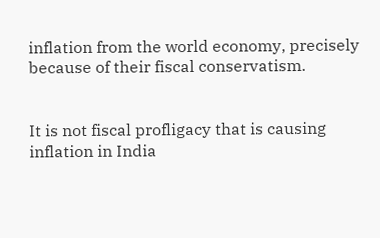inflation from the world economy, precisely because of their fiscal conservatism.


It is not fiscal profligacy that is causing inflation in India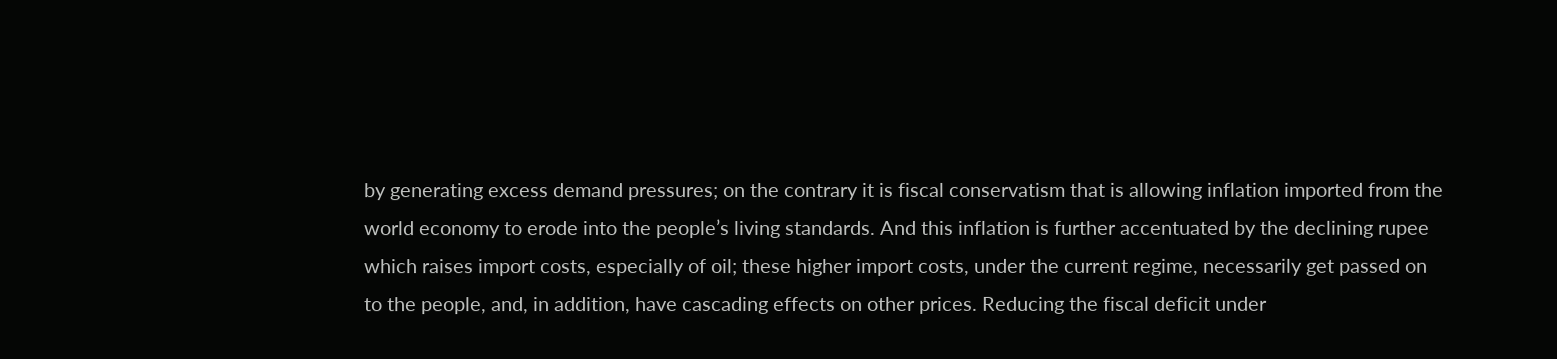by generating excess demand pressures; on the contrary it is fiscal conservatism that is allowing inflation imported from the world economy to erode into the people’s living standards. And this inflation is further accentuated by the declining rupee which raises import costs, especially of oil; these higher import costs, under the current regime, necessarily get passed on to the people, and, in addition, have cascading effects on other prices. Reducing the fiscal deficit under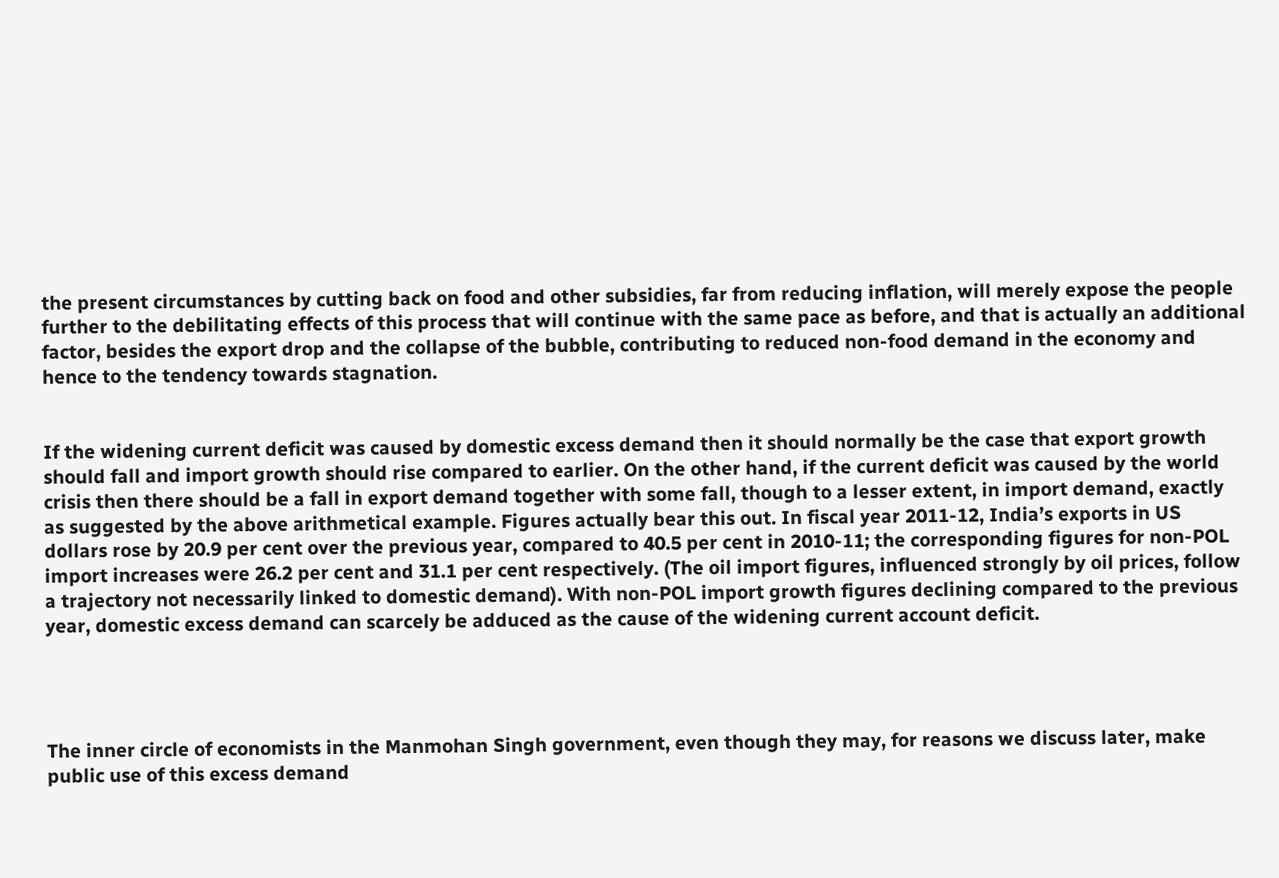the present circumstances by cutting back on food and other subsidies, far from reducing inflation, will merely expose the people further to the debilitating effects of this process that will continue with the same pace as before, and that is actually an additional factor, besides the export drop and the collapse of the bubble, contributing to reduced non-food demand in the economy and hence to the tendency towards stagnation.


If the widening current deficit was caused by domestic excess demand then it should normally be the case that export growth should fall and import growth should rise compared to earlier. On the other hand, if the current deficit was caused by the world crisis then there should be a fall in export demand together with some fall, though to a lesser extent, in import demand, exactly as suggested by the above arithmetical example. Figures actually bear this out. In fiscal year 2011-12, India’s exports in US dollars rose by 20.9 per cent over the previous year, compared to 40.5 per cent in 2010-11; the corresponding figures for non-POL import increases were 26.2 per cent and 31.1 per cent respectively. (The oil import figures, influenced strongly by oil prices, follow a trajectory not necessarily linked to domestic demand). With non-POL import growth figures declining compared to the previous year, domestic excess demand can scarcely be adduced as the cause of the widening current account deficit.




The inner circle of economists in the Manmohan Singh government, even though they may, for reasons we discuss later, make public use of this excess demand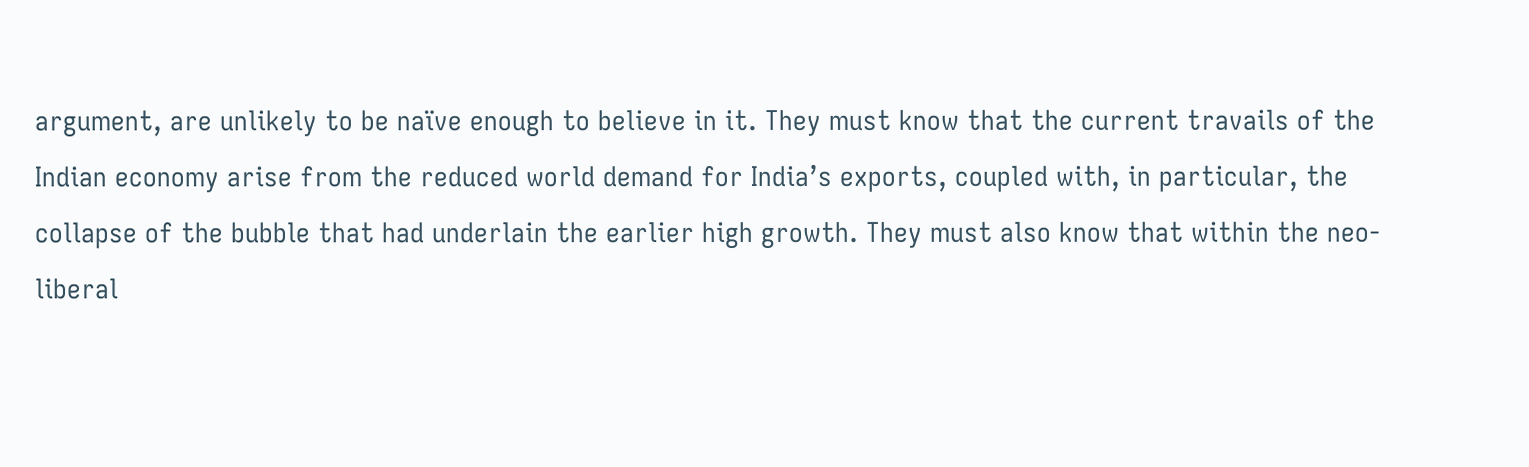argument, are unlikely to be naïve enough to believe in it. They must know that the current travails of the Indian economy arise from the reduced world demand for India’s exports, coupled with, in particular, the collapse of the bubble that had underlain the earlier high growth. They must also know that within the neo-liberal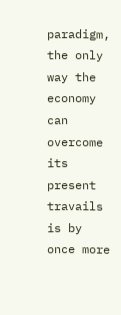paradigm, the only way the economy can overcome its present travails is by once more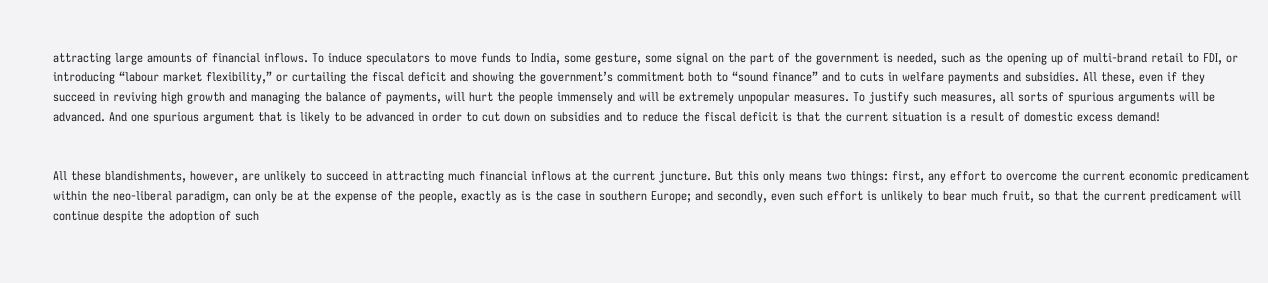attracting large amounts of financial inflows. To induce speculators to move funds to India, some gesture, some signal on the part of the government is needed, such as the opening up of multi-brand retail to FDI, or introducing “labour market flexibility,” or curtailing the fiscal deficit and showing the government’s commitment both to “sound finance” and to cuts in welfare payments and subsidies. All these, even if they succeed in reviving high growth and managing the balance of payments, will hurt the people immensely and will be extremely unpopular measures. To justify such measures, all sorts of spurious arguments will be advanced. And one spurious argument that is likely to be advanced in order to cut down on subsidies and to reduce the fiscal deficit is that the current situation is a result of domestic excess demand!


All these blandishments, however, are unlikely to succeed in attracting much financial inflows at the current juncture. But this only means two things: first, any effort to overcome the current economic predicament within the neo-liberal paradigm, can only be at the expense of the people, exactly as is the case in southern Europe; and secondly, even such effort is unlikely to bear much fruit, so that the current predicament will continue despite the adoption of such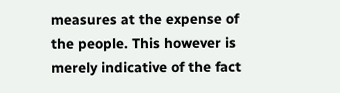measures at the expense of the people. This however is merely indicative of the fact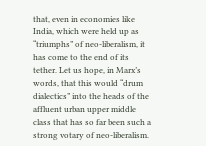that, even in economies like India, which were held up as “triumphs” of neo-liberalism, it has come to the end of its tether. Let us hope, in Marx’s words, that this would “drum dialectics” into the heads of the affluent urban upper middle class that has so far been such a strong votary of neo-liberalism.